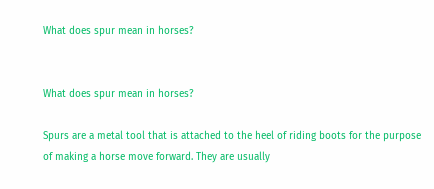What does spur mean in horses?


What does spur mean in horses?

Spurs are a metal tool that is attached to the heel of riding boots for the purpose of making a horse move forward. They are usually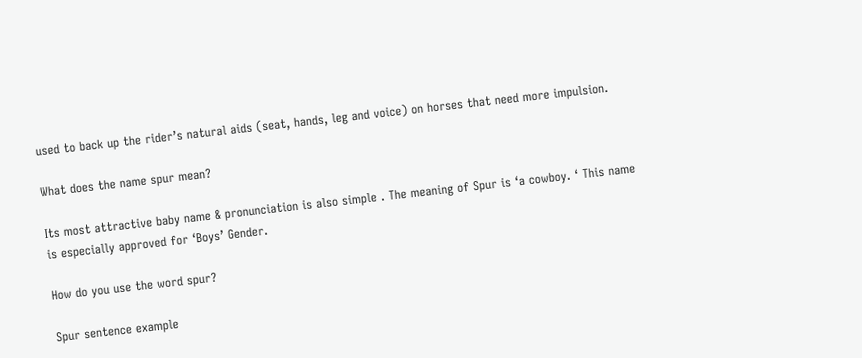used to back up the rider’s natural aids (seat, hands, leg and voice) on horses that need more impulsion.

What does the name spur mean?

Its most attractive baby name & pronunciation is also simple . The meaning of Spur is ‘a cowboy. ‘ This name is especially approved for ‘Boys’ Gender.

How do you use the word spur?

Spur sentence example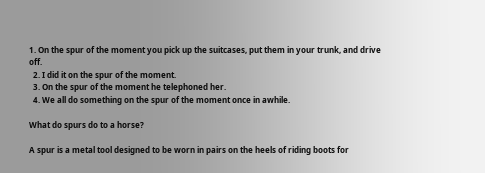1. On the spur of the moment you pick up the suitcases, put them in your trunk, and drive off.
  2. I did it on the spur of the moment.
  3. On the spur of the moment he telephoned her.
  4. We all do something on the spur of the moment once in awhile.

What do spurs do to a horse?

A spur is a metal tool designed to be worn in pairs on the heels of riding boots for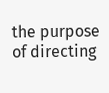the purpose of directing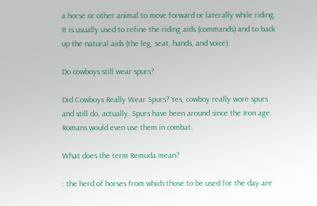a horse or other animal to move forward or laterally while riding. It is usually used to refine the riding aids (commands) and to back up the natural aids (the leg, seat, hands, and voice).

Do cowboys still wear spurs?

Did Cowboys Really Wear Spurs? Yes, cowboy really wore spurs and still do, actually. Spurs have been around since the Iron age. Romans would even use them in combat.

What does the term Remuda mean?

: the herd of horses from which those to be used for the day are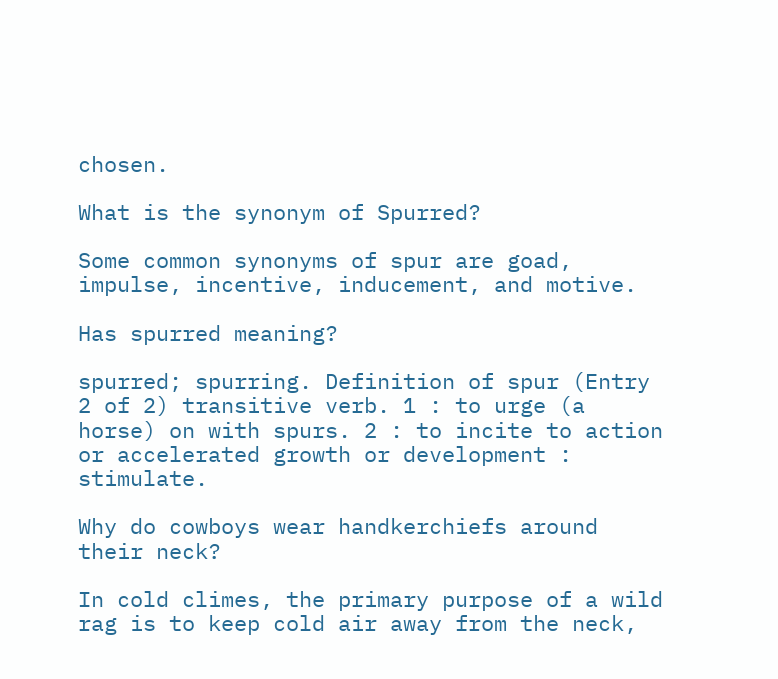chosen.

What is the synonym of Spurred?

Some common synonyms of spur are goad, impulse, incentive, inducement, and motive.

Has spurred meaning?

spurred; spurring. Definition of spur (Entry 2 of 2) transitive verb. 1 : to urge (a horse) on with spurs. 2 : to incite to action or accelerated growth or development : stimulate.

Why do cowboys wear handkerchiefs around their neck?

In cold climes, the primary purpose of a wild rag is to keep cold air away from the neck,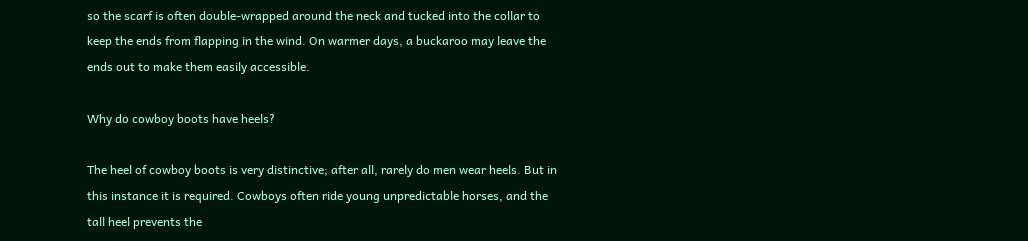so the scarf is often double-wrapped around the neck and tucked into the collar to keep the ends from flapping in the wind. On warmer days, a buckaroo may leave the ends out to make them easily accessible.

Why do cowboy boots have heels?

The heel of cowboy boots is very distinctive; after all, rarely do men wear heels. But in this instance it is required. Cowboys often ride young unpredictable horses, and the tall heel prevents the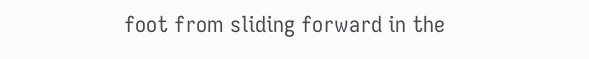foot from sliding forward in the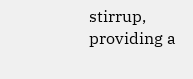stirrup, providing a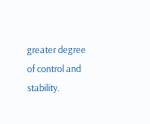greater degree of control and stability.